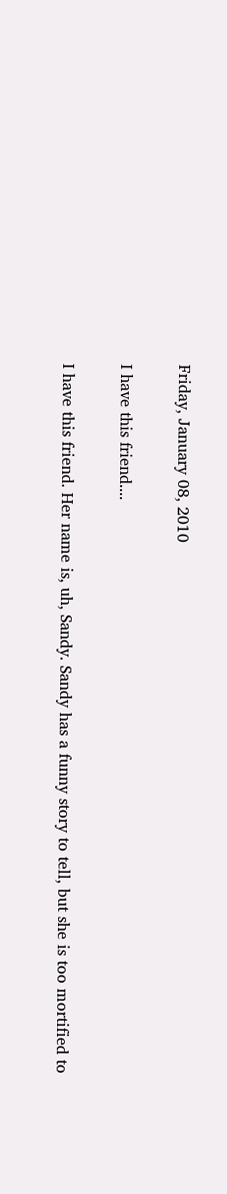Friday, January 08, 2010

I have this friend....

I have this friend. Her name is, uh, Sandy. Sandy has a funny story to tell, but she is too mortified to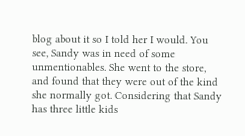blog about it so I told her I would. You see, Sandy was in need of some unmentionables. She went to the store, and found that they were out of the kind she normally got. Considering that Sandy has three little kids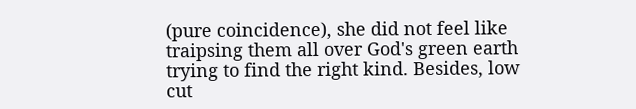(pure coincidence), she did not feel like traipsing them all over God's green earth trying to find the right kind. Besides, low cut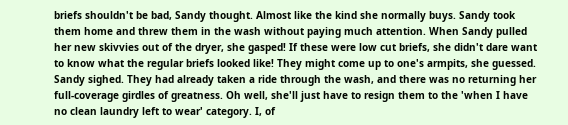briefs shouldn't be bad, Sandy thought. Almost like the kind she normally buys. Sandy took them home and threw them in the wash without paying much attention. When Sandy pulled her new skivvies out of the dryer, she gasped! If these were low cut briefs, she didn't dare want to know what the regular briefs looked like! They might come up to one's armpits, she guessed. Sandy sighed. They had already taken a ride through the wash, and there was no returning her full-coverage girdles of greatness. Oh well, she'll just have to resign them to the 'when I have no clean laundry left to wear' category. I, of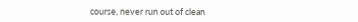course, never run out of clean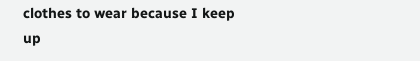clothes to wear because I keep up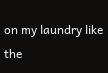on my laundry like the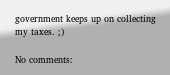government keeps up on collecting my taxes. ;)

No comments: